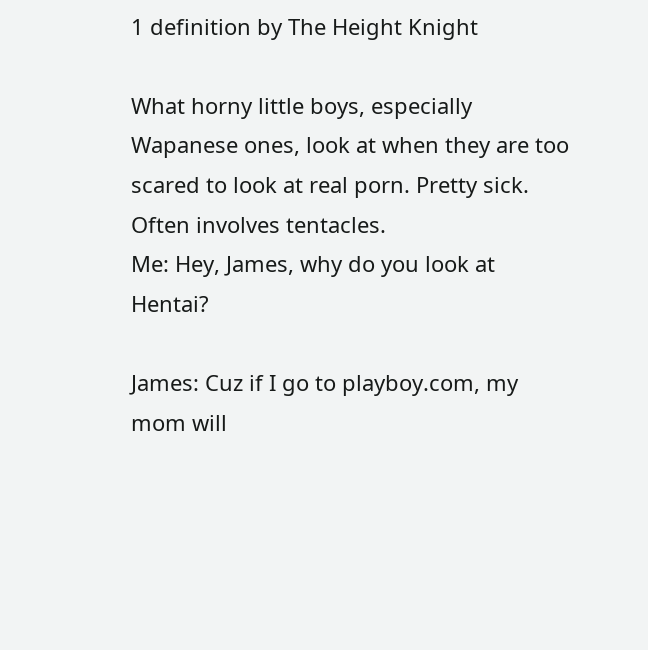1 definition by The Height Knight

What horny little boys, especially Wapanese ones, look at when they are too scared to look at real porn. Pretty sick. Often involves tentacles.
Me: Hey, James, why do you look at Hentai?

James: Cuz if I go to playboy.com, my mom will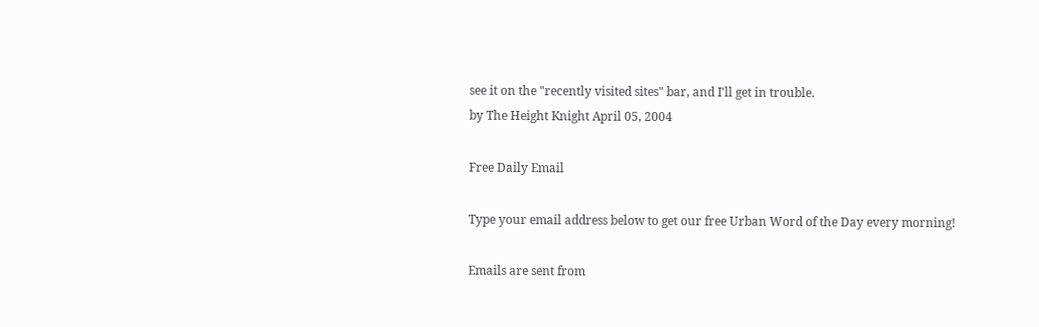see it on the "recently visited sites" bar, and I'll get in trouble.
by The Height Knight April 05, 2004

Free Daily Email

Type your email address below to get our free Urban Word of the Day every morning!

Emails are sent from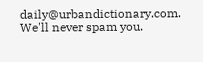daily@urbandictionary.com. We'll never spam you.